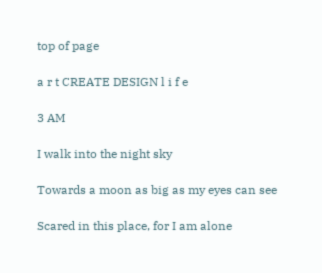top of page

a r t CREATE DESIGN l i f e

3 AM

I walk into the night sky

Towards a moon as big as my eyes can see

Scared in this place, for I am alone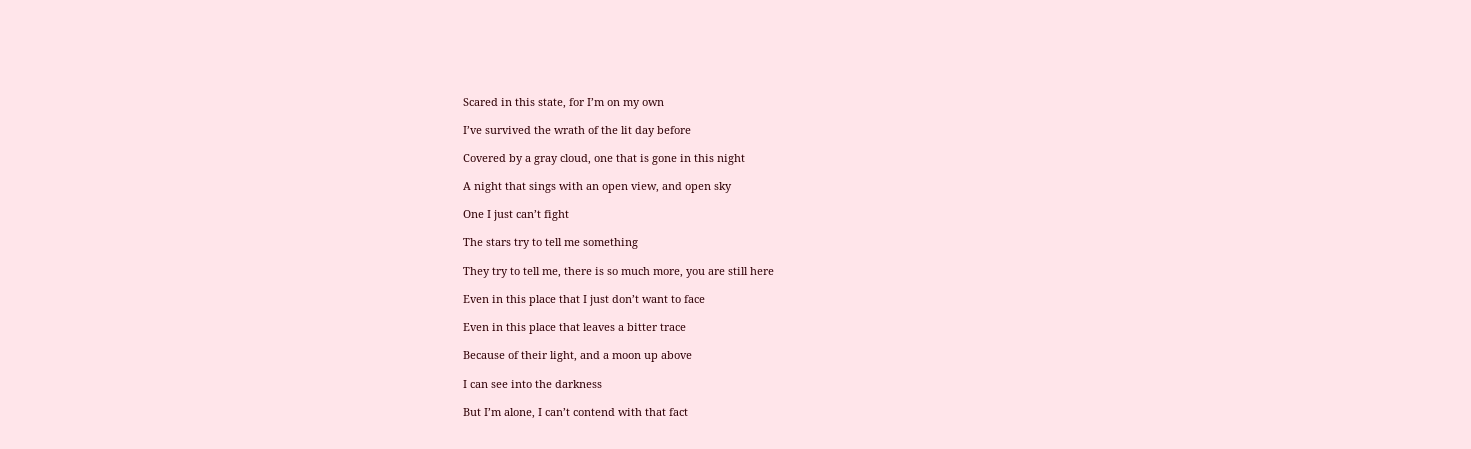Scared in this state, for I’m on my own

I’ve survived the wrath of the lit day before

Covered by a gray cloud, one that is gone in this night

A night that sings with an open view, and open sky

One I just can’t fight

The stars try to tell me something

They try to tell me, there is so much more, you are still here

Even in this place that I just don’t want to face

Even in this place that leaves a bitter trace

Because of their light, and a moon up above

I can see into the darkness

But I’m alone, I can’t contend with that fact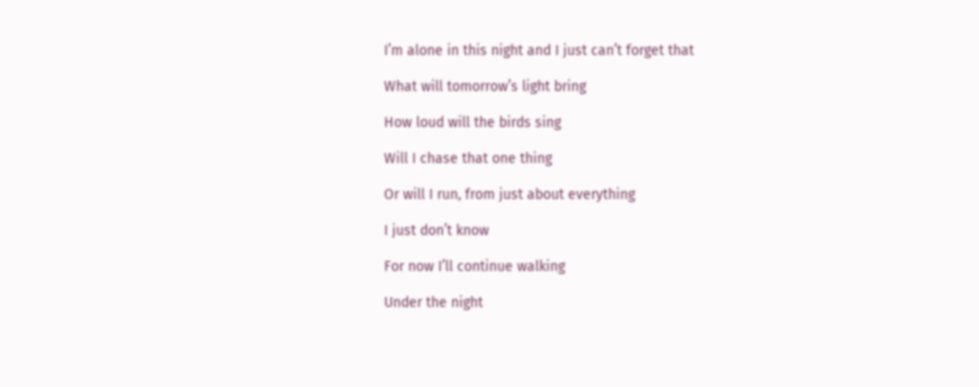I’m alone in this night and I just can’t forget that

What will tomorrow’s light bring

How loud will the birds sing

Will I chase that one thing

Or will I run, from just about everything

I just don’t know

For now I’ll continue walking

Under the night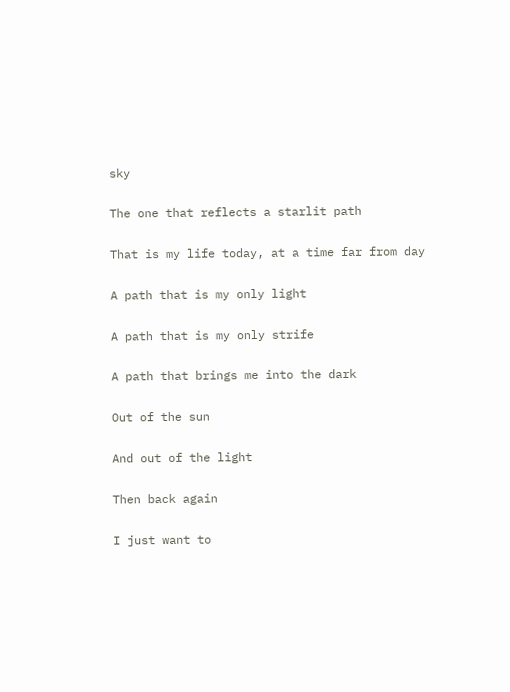sky

The one that reflects a starlit path

That is my life today, at a time far from day

A path that is my only light

A path that is my only strife

A path that brings me into the dark

Out of the sun

And out of the light

Then back again

I just want to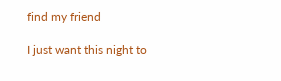find my friend

I just want this night to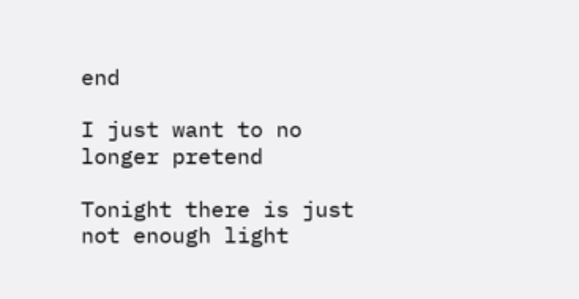end

I just want to no longer pretend

Tonight there is just not enough light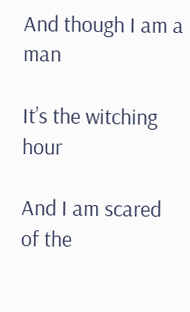And though I am a man

It’s the witching hour

And I am scared of the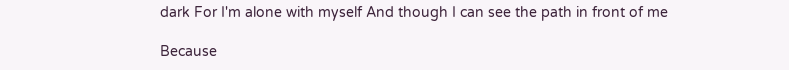dark For I'm alone with myself And though I can see the path in front of me

Because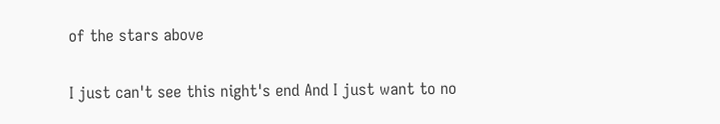of the stars above

I just can't see this night's end And I just want to no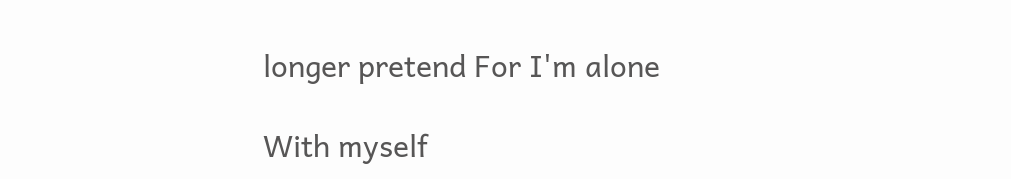longer pretend For I'm alone

With myself